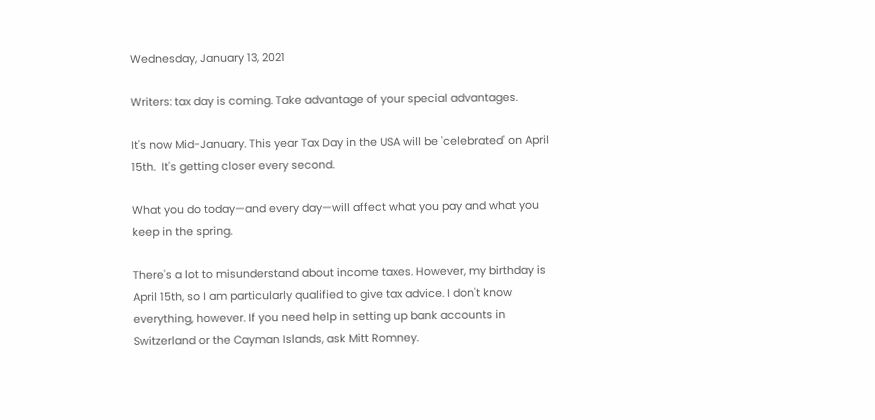Wednesday, January 13, 2021

Writers: tax day is coming. Take advantage of your special advantages.

It's now Mid-January. This year Tax Day in the USA will be 'celebrated' on April 15th.  It's getting closer every second.

What you do today—and every day—will affect what you pay and what you keep in the spring.

There's a lot to misunderstand about income taxes. However, my birthday is April 15th, so I am particularly qualified to give tax advice. I don't know everything, however. If you need help in setting up bank accounts in Switzerland or the Cayman Islands, ask Mitt Romney.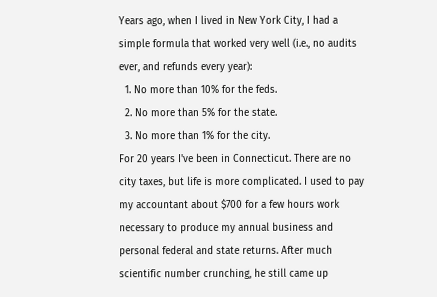Years ago, when I lived in New York City, I had a simple formula that worked very well (i.e., no audits ever, and refunds every year):
  1. No more than 10% for the feds.
  2. No more than 5% for the state.
  3. No more than 1% for the city.
For 20 years I've been in Connecticut. There are no city taxes, but life is more complicated. I used to pay my accountant about $700 for a few hours work necessary to produce my annual business and personal federal and state returns. After much scientific number crunching, he still came up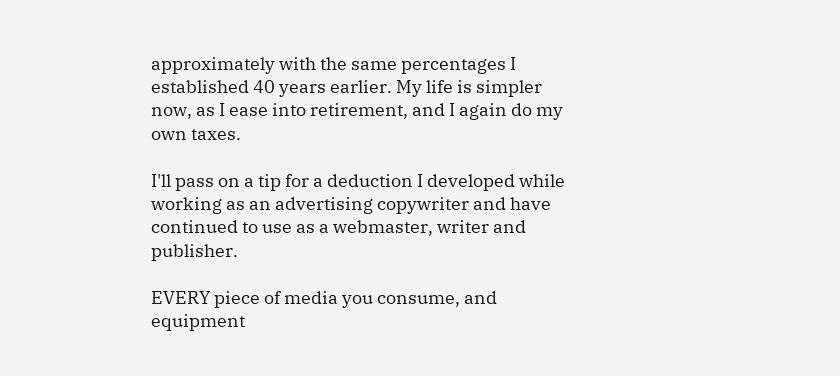approximately with the same percentages I established 40 years earlier. My life is simpler now, as I ease into retirement, and I again do my own taxes.

I'll pass on a tip for a deduction I developed while working as an advertising copywriter and have continued to use as a webmaster, writer and publisher.

EVERY piece of media you consume, and equipment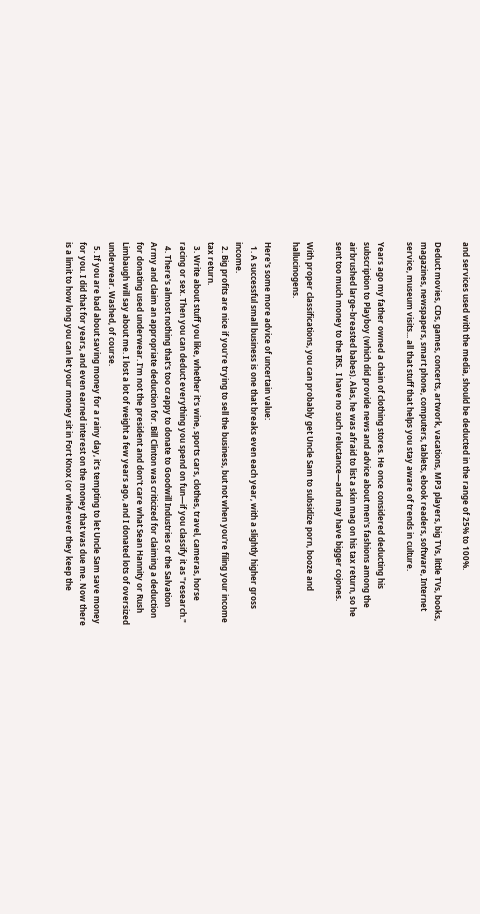and services used with the media, should be deducted in the range of 25% to 100%.

Deduct movies, CDs, games, concerts, artwork, vacations, MP3 players, big TVs, little TVs, books, magazines, newspapers, smart phone, computers, tablets, ebook readers, software, Internet service, museum visits... all that stuff that helps you stay aware of trends in culture.

Years ago my father owned a chain of clothing stores. He once considered deducting his subscription to Playboy (which did provide news and advice about men's fashions among the airbrushed large-breasted babes). Alas, he was afraid to list a skin mag on his tax return, so he sent too much money to the IRS.  I have no such reluctance—and may have bigger cojones.

With proper classifications, you can probably get Uncle Sam to subsidize porn, booze and hallucinogens.

Here's some more advice of uncertain value:
  1. A successful small business is one that breaks even each year, with a slightly higher gross income.
  2. Big profits are nice if you're trying to sell the business, but not when you're filing your income tax return.
  3. Write about stuff you like, whether it's wine, sports cars, clothes, travel, cameras, horse racing or sex. Then you can deduct everything you spend on fun—if you classify it as "research."
  4. There's almost nothing that's too crappy to donate to Goodwill Industries or the Salvation Army and claim an appropriate deduction for. Bill Clinton was criticized for claiming a deduction for donating used underwear. I'm not the president and don't care what Sean Hannity or Rush Limbaugh will say about me. I lost a lot of weight a few years ago, and I donated lots of oversized underwear. Washed, of course.
  5. If you are bad about saving money for a rainy day, it’s tempting to let Uncle Sam save money for you. I did that for years, and even earned interest on the money that was due me. Now there is a limit to how long you can let your money sit in Fort Knox (or wherever they keep the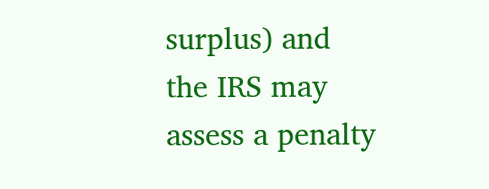surplus) and the IRS may assess a penalty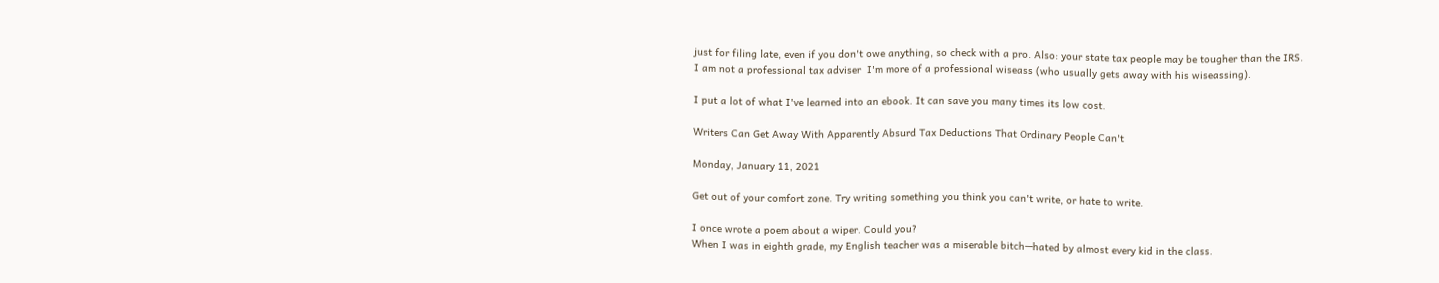just for filing late, even if you don't owe anything, so check with a pro. Also: your state tax people may be tougher than the IRS.
I am not a professional tax adviser  I'm more of a professional wiseass (who usually gets away with his wiseassing).

I put a lot of what I've learned into an ebook. It can save you many times its low cost.

Writers Can Get Away With Apparently Absurd Tax Deductions That Ordinary People Can't

Monday, January 11, 2021

Get out of your comfort zone. Try writing something you think you can't write, or hate to write.

I once wrote a poem about a wiper. Could you?
When I was in eighth grade, my English teacher was a miserable bitch—hated by almost every kid in the class.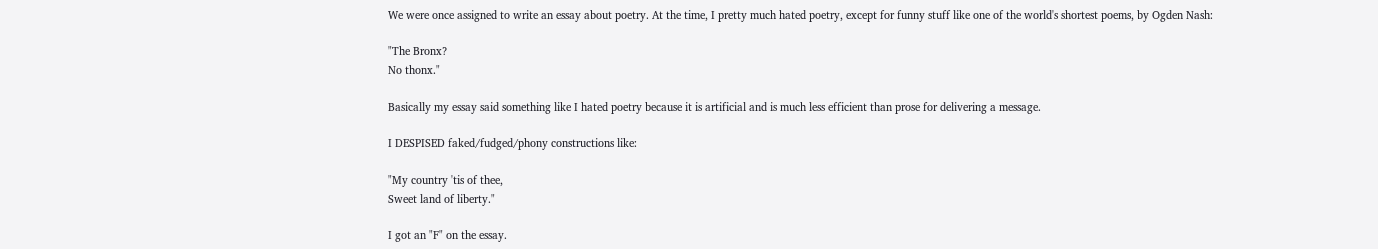We were once assigned to write an essay about poetry. At the time, I pretty much hated poetry, except for funny stuff like one of the world's shortest poems, by Ogden Nash:

"The Bronx?
No thonx."

Basically my essay said something like I hated poetry because it is artificial and is much less efficient than prose for delivering a message.

I DESPISED faked/fudged/phony constructions like:

"My country 'tis of thee,
Sweet land of liberty."

I got an "F" on the essay.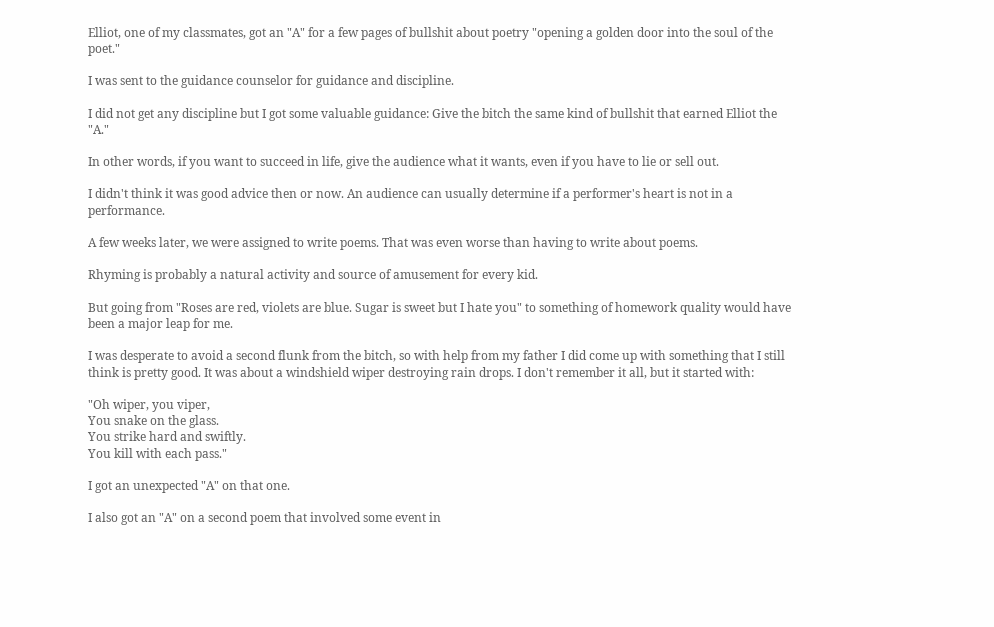Elliot, one of my classmates, got an "A" for a few pages of bullshit about poetry "opening a golden door into the soul of the poet."

I was sent to the guidance counselor for guidance and discipline.

I did not get any discipline but I got some valuable guidance: Give the bitch the same kind of bullshit that earned Elliot the "A."

In other words, if you want to succeed in life, give the audience what it wants, even if you have to lie or sell out.

I didn't think it was good advice then or now. An audience can usually determine if a performer's heart is not in a performance.

A few weeks later, we were assigned to write poems. That was even worse than having to write about poems.

Rhyming is probably a natural activity and source of amusement for every kid.

But going from "Roses are red, violets are blue. Sugar is sweet but I hate you" to something of homework quality would have been a major leap for me.

I was desperate to avoid a second flunk from the bitch, so with help from my father I did come up with something that I still think is pretty good. It was about a windshield wiper destroying rain drops. I don't remember it all, but it started with:

"Oh wiper, you viper,
You snake on the glass.
You strike hard and swiftly.
You kill with each pass."

I got an unexpected "A" on that one.

I also got an "A" on a second poem that involved some event in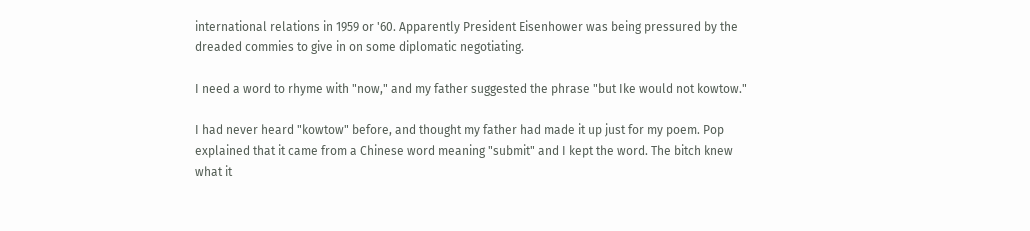international relations in 1959 or '60. Apparently President Eisenhower was being pressured by the dreaded commies to give in on some diplomatic negotiating.

I need a word to rhyme with "now," and my father suggested the phrase "but Ike would not kowtow."

I had never heard "kowtow" before, and thought my father had made it up just for my poem. Pop explained that it came from a Chinese word meaning "submit" and I kept the word. The bitch knew what it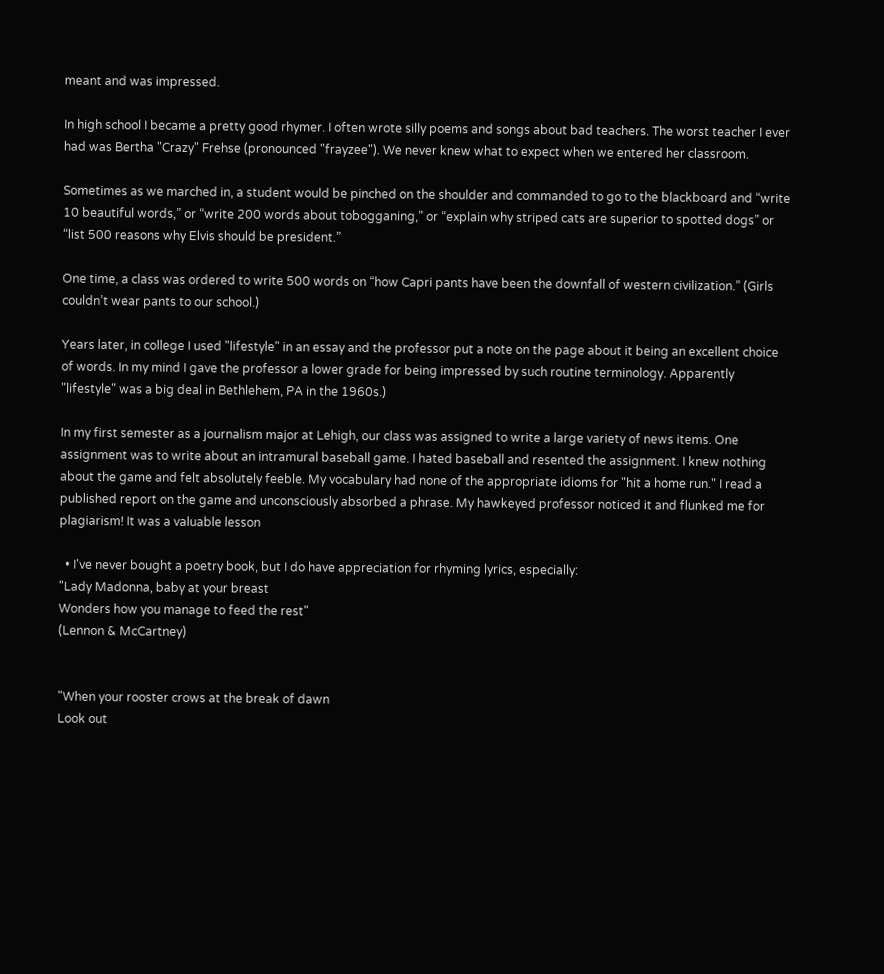meant and was impressed.

In high school I became a pretty good rhymer. I often wrote silly poems and songs about bad teachers. The worst teacher I ever had was Bertha "Crazy" Frehse (pronounced "frayzee"). We never knew what to expect when we entered her classroom.

Sometimes as we marched in, a student would be pinched on the shoulder and commanded to go to the blackboard and “write 10 beautiful words,” or “write 200 words about tobogganing,” or “explain why striped cats are superior to spotted dogs” or “list 500 reasons why Elvis should be president.”

One time, a class was ordered to write 500 words on “how Capri pants have been the downfall of western civilization.” (Girls couldn’t wear pants to our school.)

Years later, in college I used "lifestyle" in an essay and the professor put a note on the page about it being an excellent choice of words. In my mind I gave the professor a lower grade for being impressed by such routine terminology. Apparently "lifestyle" was a big deal in Bethlehem, PA in the 1960s.)

In my first semester as a journalism major at Lehigh, our class was assigned to write a large variety of news items. One assignment was to write about an intramural baseball game. I hated baseball and resented the assignment. I knew nothing about the game and felt absolutely feeble. My vocabulary had none of the appropriate idioms for "hit a home run." I read a published report on the game and unconsciously absorbed a phrase. My hawkeyed professor noticed it and flunked me for plagiarism! It was a valuable lesson

  • I've never bought a poetry book, but I do have appreciation for rhyming lyrics, especially:
"Lady Madonna, baby at your breast
Wonders how you manage to feed the rest"
(Lennon & McCartney)


"When your rooster crows at the break of dawn
Look out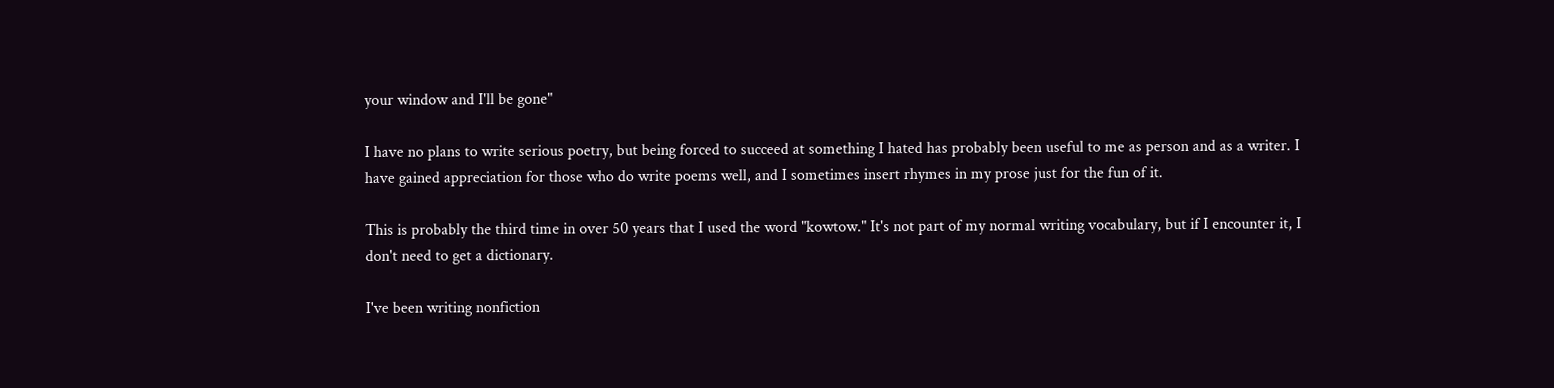your window and I'll be gone"

I have no plans to write serious poetry, but being forced to succeed at something I hated has probably been useful to me as person and as a writer. I have gained appreciation for those who do write poems well, and I sometimes insert rhymes in my prose just for the fun of it.

This is probably the third time in over 50 years that I used the word "kowtow." It's not part of my normal writing vocabulary, but if I encounter it, I don't need to get a dictionary.

I've been writing nonfiction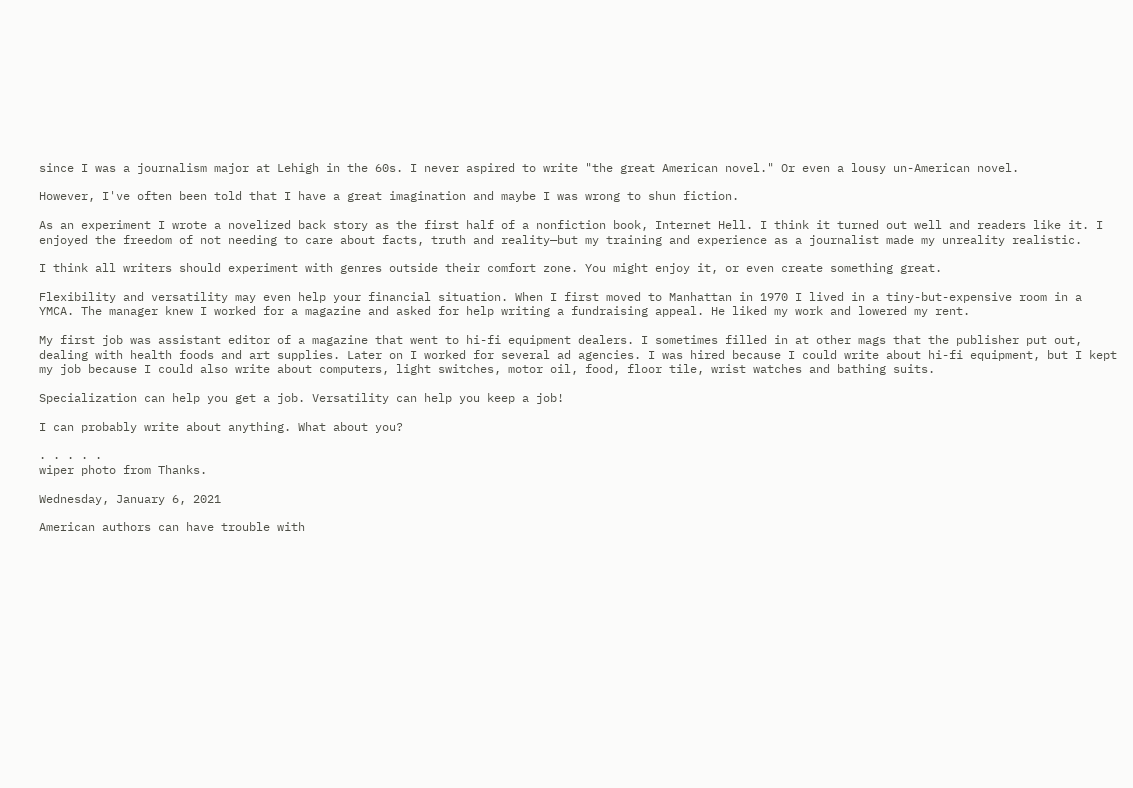since I was a journalism major at Lehigh in the 60s. I never aspired to write "the great American novel." Or even a lousy un-American novel.

However, I've often been told that I have a great imagination and maybe I was wrong to shun fiction.

As an experiment I wrote a novelized back story as the first half of a nonfiction book, Internet Hell. I think it turned out well and readers like it. I enjoyed the freedom of not needing to care about facts, truth and reality—but my training and experience as a journalist made my unreality realistic.

I think all writers should experiment with genres outside their comfort zone. You might enjoy it, or even create something great.

Flexibility and versatility may even help your financial situation. When I first moved to Manhattan in 1970 I lived in a tiny-but-expensive room in a YMCA. The manager knew I worked for a magazine and asked for help writing a fundraising appeal. He liked my work and lowered my rent.

My first job was assistant editor of a magazine that went to hi-fi equipment dealers. I sometimes filled in at other mags that the publisher put out, dealing with health foods and art supplies. Later on I worked for several ad agencies. I was hired because I could write about hi-fi equipment, but I kept my job because I could also write about computers, light switches, motor oil, food, floor tile, wrist watches and bathing suits.

Specialization can help you get a job. Versatility can help you keep a job!

I can probably write about anything. What about you?

. . . . .
wiper photo from Thanks.

Wednesday, January 6, 2021

American authors can have trouble with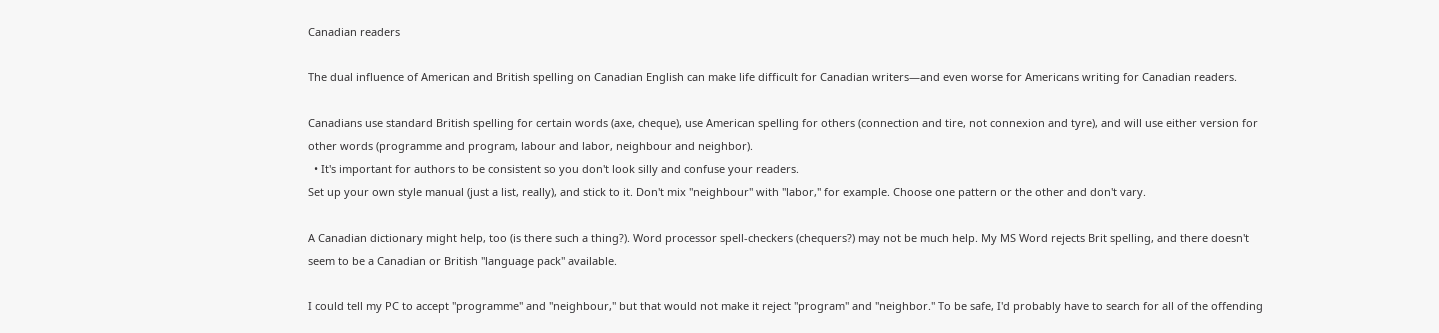Canadian readers

The dual influence of American and British spelling on Canadian English can make life difficult for Canadian writers—and even worse for Americans writing for Canadian readers.

Canadians use standard British spelling for certain words (axe, cheque), use American spelling for others (connection and tire, not connexion and tyre), and will use either version for other words (programme and program, labour and labor, neighbour and neighbor).
  • It's important for authors to be consistent so you don't look silly and confuse your readers.
Set up your own style manual (just a list, really), and stick to it. Don't mix "neighbour" with "labor," for example. Choose one pattern or the other and don't vary.

A Canadian dictionary might help, too (is there such a thing?). Word processor spell-checkers (chequers?) may not be much help. My MS Word rejects Brit spelling, and there doesn't seem to be a Canadian or British "language pack" available.

I could tell my PC to accept "programme" and "neighbour," but that would not make it reject "program" and "neighbor." To be safe, I'd probably have to search for all of the offending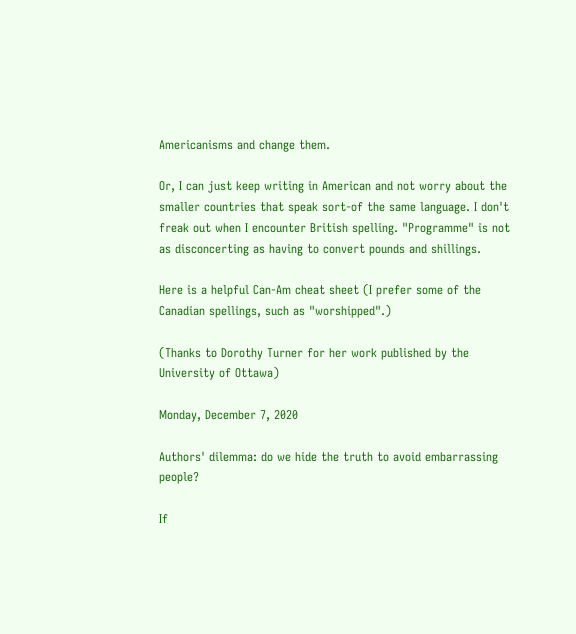Americanisms and change them.

Or, I can just keep writing in American and not worry about the smaller countries that speak sort-of the same language. I don't freak out when I encounter British spelling. "Programme" is not as disconcerting as having to convert pounds and shillings.

Here is a helpful Can-Am cheat sheet (I prefer some of the Canadian spellings, such as "worshipped".)

(Thanks to Dorothy Turner for her work published by the University of Ottawa)

Monday, December 7, 2020

Authors' dilemma: do we hide the truth to avoid embarrassing people?

If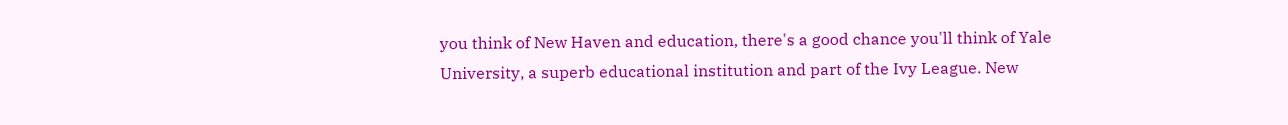you think of New Haven and education, there's a good chance you'll think of Yale University, a superb educational institution and part of the Ivy League. New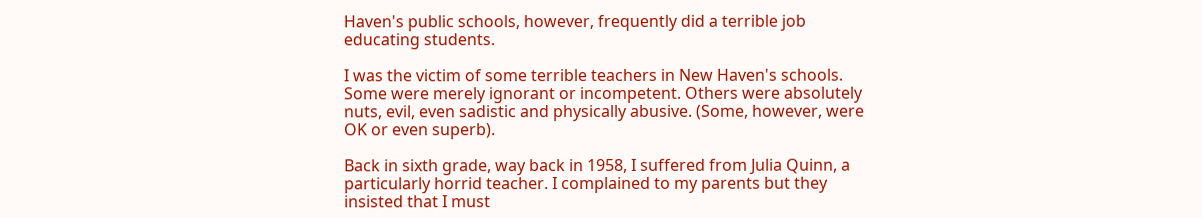Haven's public schools, however, frequently did a terrible job educating students.

I was the victim of some terrible teachers in New Haven's schools. Some were merely ignorant or incompetent. Others were absolutely nuts, evil, even sadistic and physically abusive. (Some, however, were OK or even superb).

Back in sixth grade, way back in 1958, I suffered from Julia Quinn, a particularly horrid teacher. I complained to my parents but they insisted that I must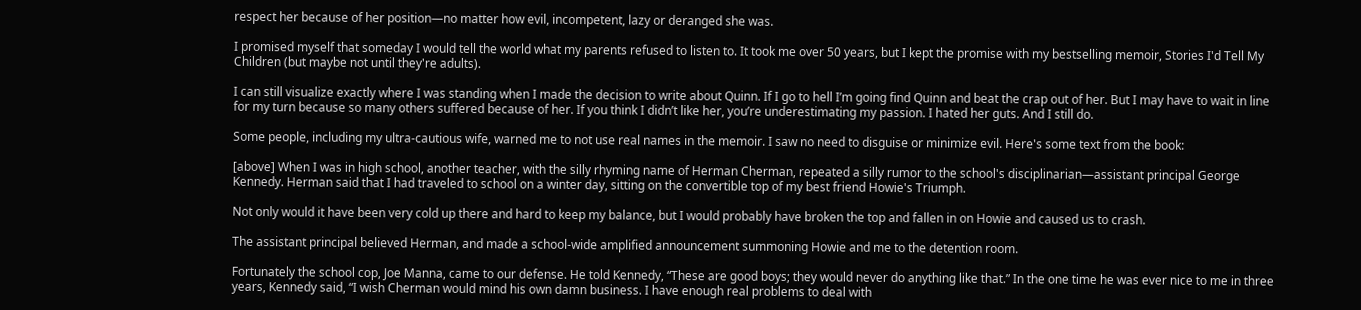respect her because of her position—no matter how evil, incompetent, lazy or deranged she was.

I promised myself that someday I would tell the world what my parents refused to listen to. It took me over 50 years, but I kept the promise with my bestselling memoir, Stories I'd Tell My Children (but maybe not until they're adults).

I can still visualize exactly where I was standing when I made the decision to write about Quinn. If I go to hell I’m going find Quinn and beat the crap out of her. But I may have to wait in line for my turn because so many others suffered because of her. If you think I didn’t like her, you’re underestimating my passion. I hated her guts. And I still do.

Some people, including my ultra-cautious wife, warned me to not use real names in the memoir. I saw no need to disguise or minimize evil. Here's some text from the book:

[above] When I was in high school, another teacher, with the silly rhyming name of Herman Cherman, repeated a silly rumor to the school's disciplinarian—assistant principal George Kennedy. Herman said that I had traveled to school on a winter day, sitting on the convertible top of my best friend Howie's Triumph.

Not only would it have been very cold up there and hard to keep my balance, but I would probably have broken the top and fallen in on Howie and caused us to crash.

The assistant principal believed Herman, and made a school-wide amplified announcement summoning Howie and me to the detention room.

Fortunately the school cop, Joe Manna, came to our defense. He told Kennedy, “These are good boys; they would never do anything like that.” In the one time he was ever nice to me in three years, Kennedy said, “I wish Cherman would mind his own damn business. I have enough real problems to deal with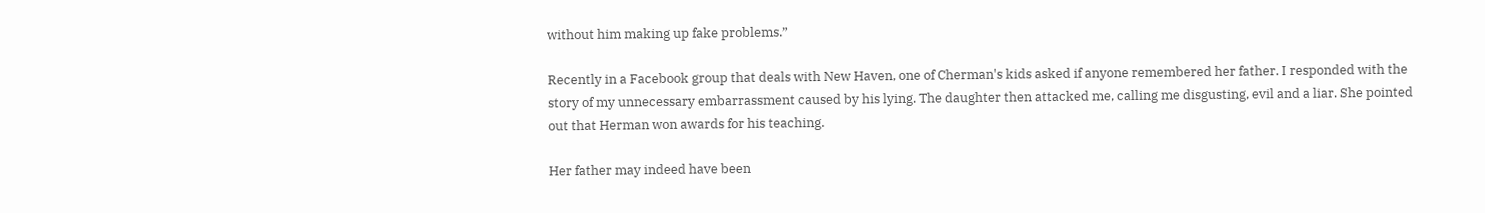without him making up fake problems.”

Recently in a Facebook group that deals with New Haven, one of Cherman's kids asked if anyone remembered her father. I responded with the story of my unnecessary embarrassment caused by his lying. The daughter then attacked me, calling me disgusting, evil and a liar. She pointed out that Herman won awards for his teaching.

Her father may indeed have been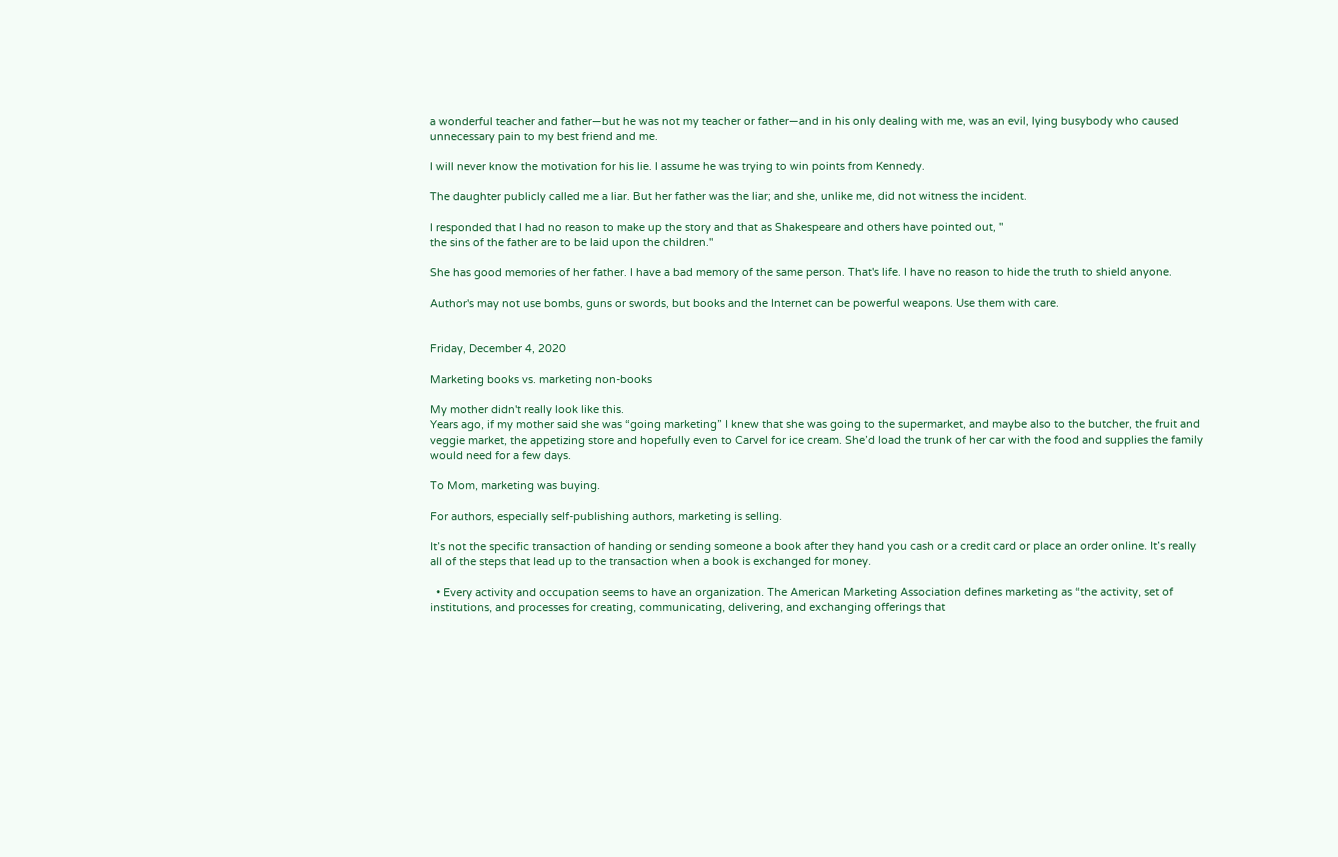a wonderful teacher and father—but he was not my teacher or father—and in his only dealing with me, was an evil, lying busybody who caused unnecessary pain to my best friend and me.

I will never know the motivation for his lie. I assume he was trying to win points from Kennedy.

The daughter publicly called me a liar. But her father was the liar; and she, unlike me, did not witness the incident.

I responded that I had no reason to make up the story and that as Shakespeare and others have pointed out, "
the sins of the father are to be laid upon the children."

She has good memories of her father. I have a bad memory of the same person. That's life. I have no reason to hide the truth to shield anyone.

Author's may not use bombs, guns or swords, but books and the Internet can be powerful weapons. Use them with care.


Friday, December 4, 2020

Marketing books vs. marketing non-books

My mother didn't really look like this.
Years ago, if my mother said she was “going marketing” I knew that she was going to the supermarket, and maybe also to the butcher, the fruit and veggie market, the appetizing store and hopefully even to Carvel for ice cream. She’d load the trunk of her car with the food and supplies the family would need for a few days.

To Mom, marketing was buying.

For authors, especially self-publishing authors, marketing is selling.

It’s not the specific transaction of handing or sending someone a book after they hand you cash or a credit card or place an order online. It’s really all of the steps that lead up to the transaction when a book is exchanged for money.

  • Every activity and occupation seems to have an organization. The American Marketing Association defines marketing as “the activity, set of institutions, and processes for creating, communicating, delivering, and exchanging offerings that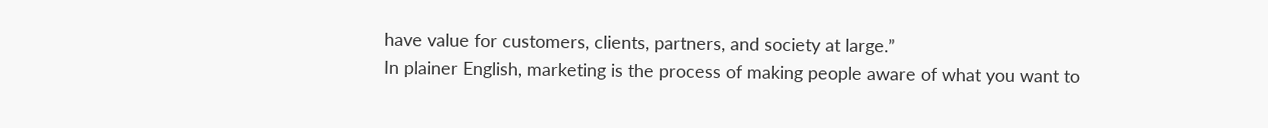have value for customers, clients, partners, and society at large.”
In plainer English, marketing is the process of making people aware of what you want to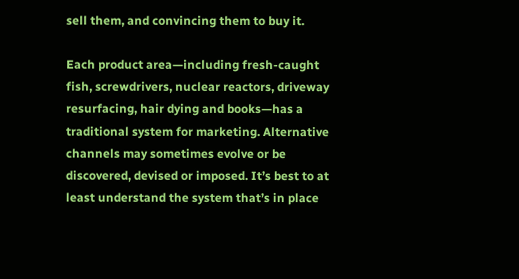sell them, and convincing them to buy it.

Each product area—including fresh-caught fish, screwdrivers, nuclear reactors, driveway resurfacing, hair dying and books—has a traditional system for marketing. Alternative channels may sometimes evolve or be discovered, devised or imposed. It’s best to at least understand the system that’s in place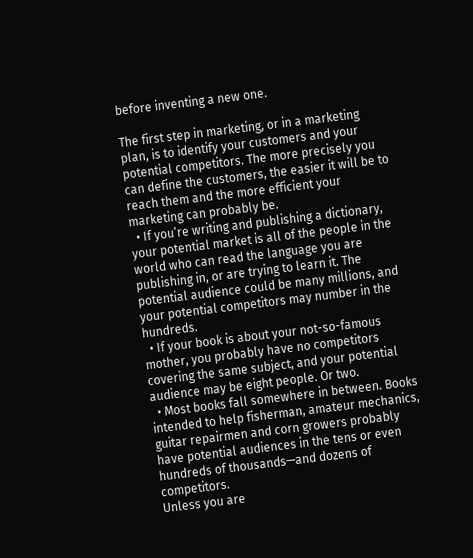before inventing a new one.

The first step in marketing, or in a marketing plan, is to identify your customers and your potential competitors. The more precisely you can define the customers, the easier it will be to reach them and the more efficient your marketing can probably be.
  • If you’re writing and publishing a dictionary, your potential market is all of the people in the world who can read the language you are publishing in, or are trying to learn it. The potential audience could be many millions, and your potential competitors may number in the hundreds.
  • If your book is about your not-so-famous mother, you probably have no competitors covering the same subject, and your potential audience may be eight people. Or two.
  • Most books fall somewhere in between. Books intended to help fisherman, amateur mechanics, guitar repairmen and corn growers probably have potential audiences in the tens or even hundreds of thousands—and dozens of competitors.
Unless you are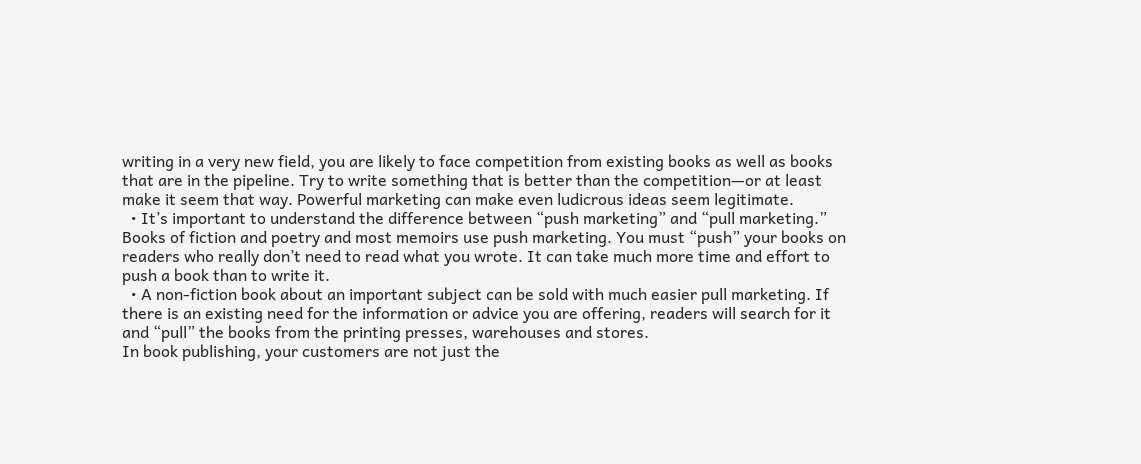writing in a very new field, you are likely to face competition from existing books as well as books that are in the pipeline. Try to write something that is better than the competition—or at least make it seem that way. Powerful marketing can make even ludicrous ideas seem legitimate.
  • It’s important to understand the difference between “push marketing” and “pull marketing.” Books of fiction and poetry and most memoirs use push marketing. You must “push” your books on readers who really don’t need to read what you wrote. It can take much more time and effort to push a book than to write it.
  • A non-fiction book about an important subject can be sold with much easier pull marketing. If there is an existing need for the information or advice you are offering, readers will search for it and “pull” the books from the printing presses, warehouses and stores.
In book publishing, your customers are not just the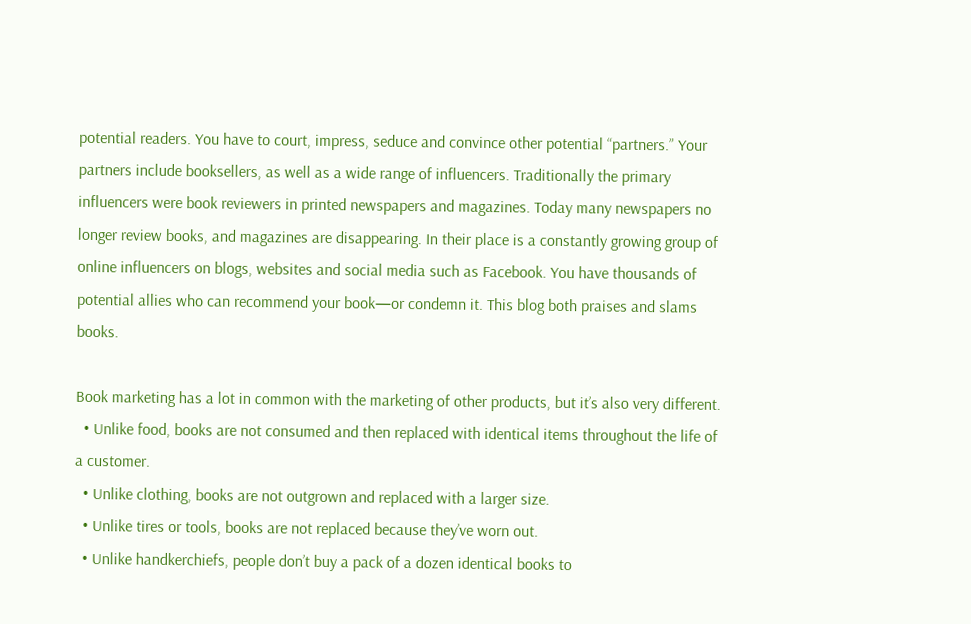potential readers. You have to court, impress, seduce and convince other potential “partners.” Your partners include booksellers, as well as a wide range of influencers. Traditionally the primary influencers were book reviewers in printed newspapers and magazines. Today many newspapers no longer review books, and magazines are disappearing. In their place is a constantly growing group of online influencers on blogs, websites and social media such as Facebook. You have thousands of potential allies who can recommend your book—or condemn it. This blog both praises and slams books.

Book marketing has a lot in common with the marketing of other products, but it’s also very different.
  • Unlike food, books are not consumed and then replaced with identical items throughout the life of a customer.
  • Unlike clothing, books are not outgrown and replaced with a larger size.
  • Unlike tires or tools, books are not replaced because they’ve worn out.
  • Unlike handkerchiefs, people don’t buy a pack of a dozen identical books to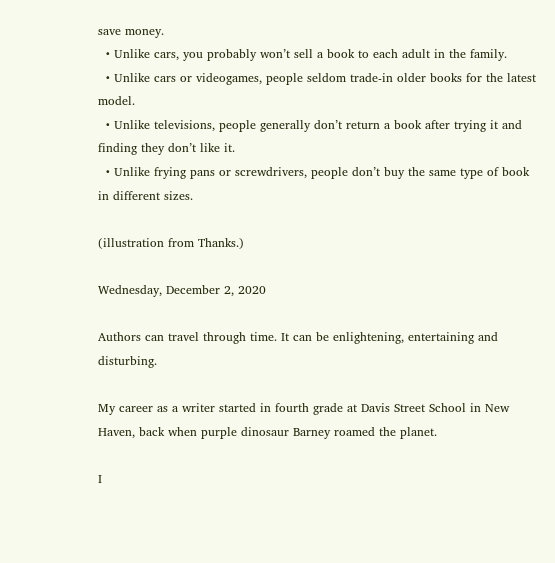save money.
  • Unlike cars, you probably won’t sell a book to each adult in the family.
  • Unlike cars or videogames, people seldom trade-in older books for the latest model.
  • Unlike televisions, people generally don’t return a book after trying it and finding they don’t like it.
  • Unlike frying pans or screwdrivers, people don’t buy the same type of book in different sizes.

(illustration from Thanks.)

Wednesday, December 2, 2020

Authors can travel through time. It can be enlightening, entertaining and disturbing.

My career as a writer started in fourth grade at Davis Street School in New Haven, back when purple dinosaur Barney roamed the planet.

I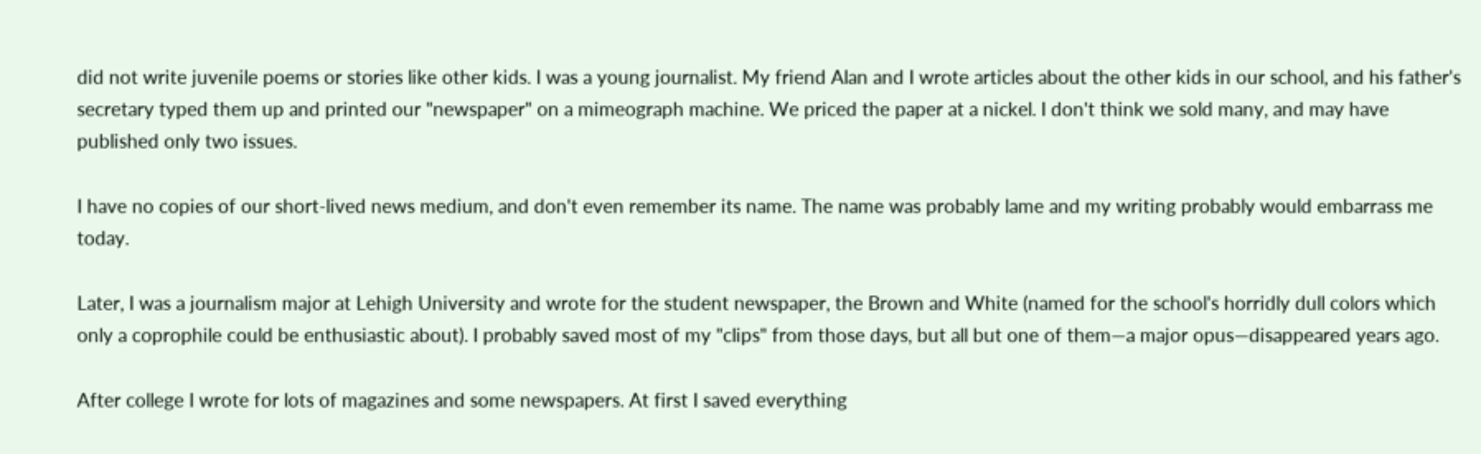did not write juvenile poems or stories like other kids. I was a young journalist. My friend Alan and I wrote articles about the other kids in our school, and his father's secretary typed them up and printed our "newspaper" on a mimeograph machine. We priced the paper at a nickel. I don't think we sold many, and may have published only two issues.

I have no copies of our short-lived news medium, and don't even remember its name. The name was probably lame and my writing probably would embarrass me today.

Later, I was a journalism major at Lehigh University and wrote for the student newspaper, the Brown and White (named for the school's horridly dull colors which only a coprophile could be enthusiastic about). I probably saved most of my "clips" from those days, but all but one of them—a major opus—disappeared years ago.

After college I wrote for lots of magazines and some newspapers. At first I saved everything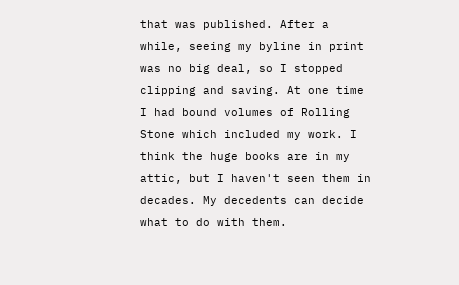that was published. After a while, seeing my byline in print was no big deal, so I stopped clipping and saving. At one time I had bound volumes of Rolling Stone which included my work. I think the huge books are in my attic, but I haven't seen them in decades. My decedents can decide what to do with them.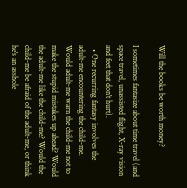Will the books be worth money?

I sometimes fantasize about time travel (and space travel, unassisted flight, X-ray vision and feet that don't hurt).
  • One recurring fantasy involves the adult-me encountering the child-me. Would adult-me warn the child-me not to make the stupid mistakes up ahead? Would the adult-me like the child-me? Would the child-me be afraid of the adult-me, or think he's an asshole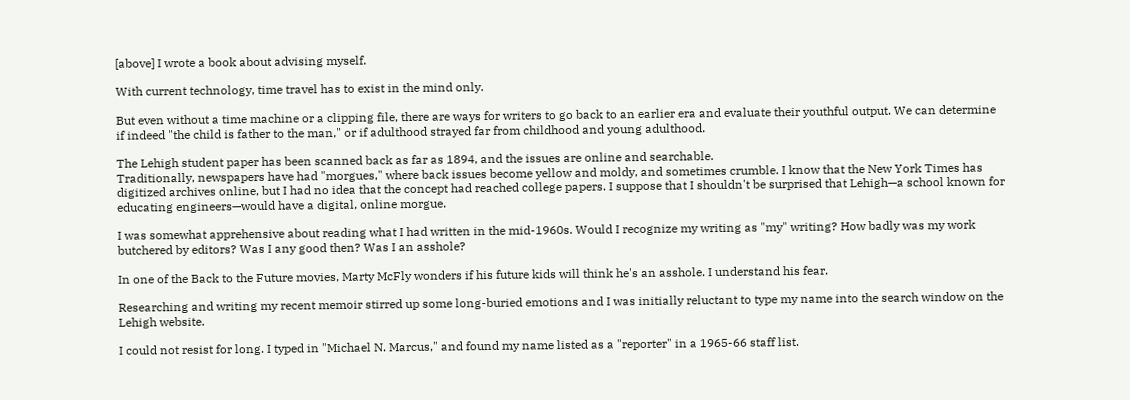[above] I wrote a book about advising myself.

With current technology, time travel has to exist in the mind only.

But even without a time machine or a clipping file, there are ways for writers to go back to an earlier era and evaluate their youthful output. We can determine if indeed "the child is father to the man," or if adulthood strayed far from childhood and young adulthood.

The Lehigh student paper has been scanned back as far as 1894, and the issues are online and searchable.
Traditionally, newspapers have had "morgues," where back issues become yellow and moldy, and sometimes crumble. I know that the New York Times has digitized archives online, but I had no idea that the concept had reached college papers. I suppose that I shouldn't be surprised that Lehigh—a school known for educating engineers—would have a digital, online morgue.

I was somewhat apprehensive about reading what I had written in the mid-1960s. Would I recognize my writing as "my" writing? How badly was my work butchered by editors? Was I any good then? Was I an asshole?

In one of the Back to the Future movies, Marty McFly wonders if his future kids will think he's an asshole. I understand his fear.

Researching and writing my recent memoir stirred up some long-buried emotions and I was initially reluctant to type my name into the search window on the Lehigh website.

I could not resist for long. I typed in "Michael N. Marcus," and found my name listed as a "reporter" in a 1965-66 staff list.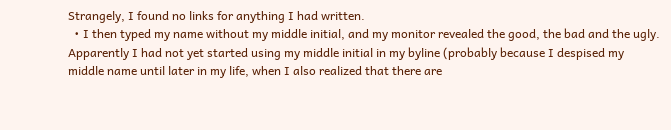Strangely, I found no links for anything I had written.
  • I then typed my name without my middle initial, and my monitor revealed the good, the bad and the ugly.
Apparently I had not yet started using my middle initial in my byline (probably because I despised my middle name until later in my life, when I also realized that there are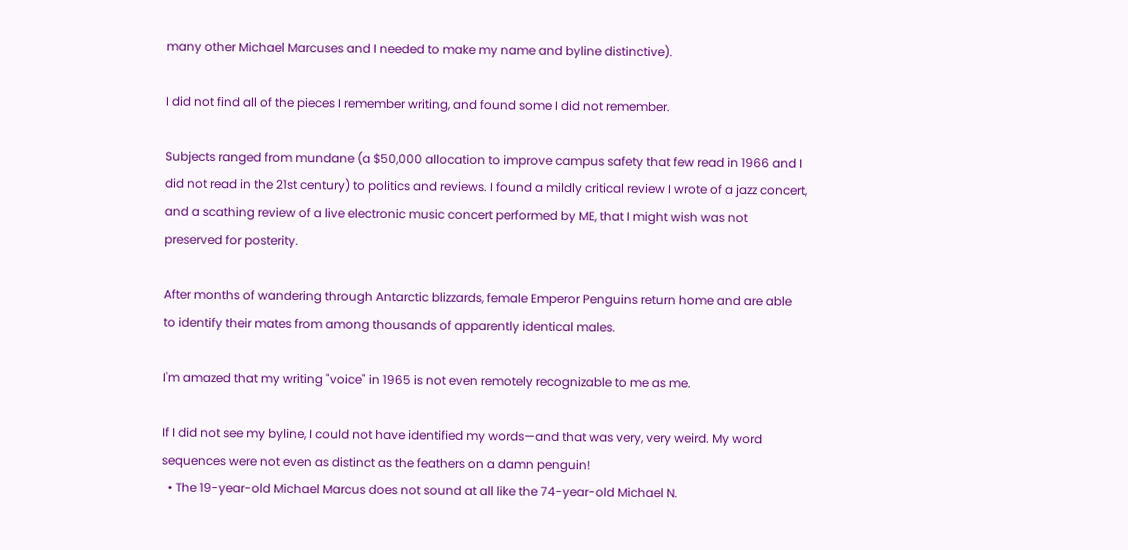many other Michael Marcuses and I needed to make my name and byline distinctive).

I did not find all of the pieces I remember writing, and found some I did not remember.

Subjects ranged from mundane (a $50,000 allocation to improve campus safety that few read in 1966 and I did not read in the 21st century) to politics and reviews. I found a mildly critical review I wrote of a jazz concert, and a scathing review of a live electronic music concert performed by ME, that I might wish was not preserved for posterity.

After months of wandering through Antarctic blizzards, female Emperor Penguins return home and are able to identify their mates from among thousands of apparently identical males.

I'm amazed that my writing "voice" in 1965 is not even remotely recognizable to me as me.

If I did not see my byline, I could not have identified my words—and that was very, very weird. My word sequences were not even as distinct as the feathers on a damn penguin!
  • The 19-year-old Michael Marcus does not sound at all like the 74-year-old Michael N.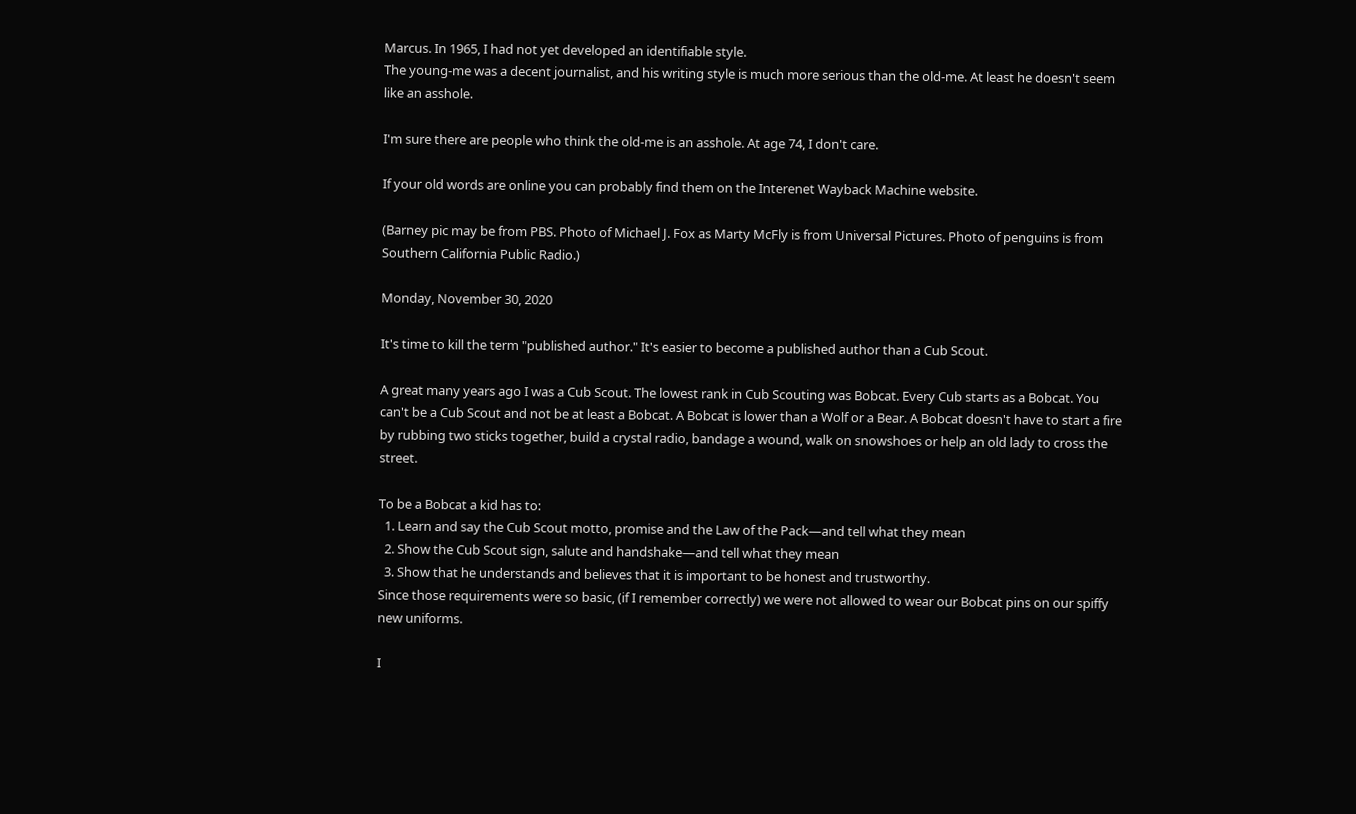Marcus. In 1965, I had not yet developed an identifiable style.
The young-me was a decent journalist, and his writing style is much more serious than the old-me. At least he doesn't seem like an asshole.

I'm sure there are people who think the old-me is an asshole. At age 74, I don't care.

If your old words are online you can probably find them on the Interenet Wayback Machine website.

(Barney pic may be from PBS. Photo of Michael J. Fox as Marty McFly is from Universal Pictures. Photo of penguins is from Southern California Public Radio.)

Monday, November 30, 2020

It's time to kill the term "published author." It's easier to become a published author than a Cub Scout.

A great many years ago I was a Cub Scout. The lowest rank in Cub Scouting was Bobcat. Every Cub starts as a Bobcat. You can't be a Cub Scout and not be at least a Bobcat. A Bobcat is lower than a Wolf or a Bear. A Bobcat doesn't have to start a fire by rubbing two sticks together, build a crystal radio, bandage a wound, walk on snowshoes or help an old lady to cross the street.

To be a Bobcat a kid has to:
  1. Learn and say the Cub Scout motto, promise and the Law of the Pack—and tell what they mean
  2. Show the Cub Scout sign, salute and handshake—and tell what they mean
  3. Show that he understands and believes that it is important to be honest and trustworthy.
Since those requirements were so basic, (if I remember correctly) we were not allowed to wear our Bobcat pins on our spiffy new uniforms.

I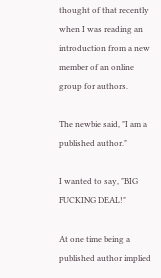thought of that recently when I was reading an introduction from a new member of an online group for authors.

The newbie said, "I am a published author."

I wanted to say, "BIG FUCKING DEAL!"

At one time being a published author implied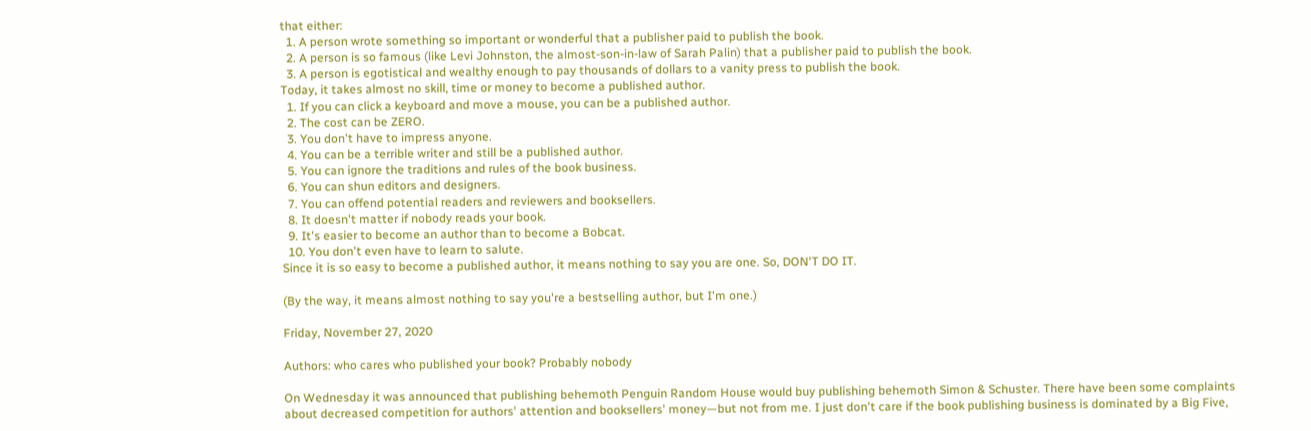that either:
  1. A person wrote something so important or wonderful that a publisher paid to publish the book.
  2. A person is so famous (like Levi Johnston, the almost-son-in-law of Sarah Palin) that a publisher paid to publish the book.
  3. A person is egotistical and wealthy enough to pay thousands of dollars to a vanity press to publish the book.
Today, it takes almost no skill, time or money to become a published author.
  1. If you can click a keyboard and move a mouse, you can be a published author.
  2. The cost can be ZERO.
  3. You don't have to impress anyone.
  4. You can be a terrible writer and still be a published author.
  5. You can ignore the traditions and rules of the book business.
  6. You can shun editors and designers.
  7. You can offend potential readers and reviewers and booksellers.
  8. It doesn't matter if nobody reads your book.
  9. It's easier to become an author than to become a Bobcat.
  10. You don't even have to learn to salute.
Since it is so easy to become a published author, it means nothing to say you are one. So, DON'T DO IT.

(By the way, it means almost nothing to say you're a bestselling author, but I'm one.)

Friday, November 27, 2020

Authors: who cares who published your book? Probably nobody

On Wednesday it was announced that publishing behemoth Penguin Random House would buy publishing behemoth Simon & Schuster. There have been some complaints about decreased competition for authors' attention and booksellers' money—but not from me. I just don't care if the book publishing business is dominated by a Big Five,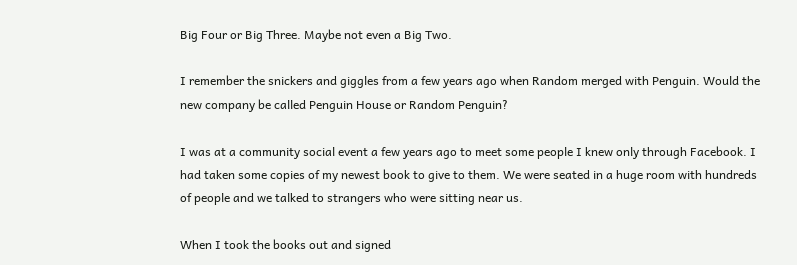Big Four or Big Three. Maybe not even a Big Two.

I remember the snickers and giggles from a few years ago when Random merged with Penguin. Would the new company be called Penguin House or Random Penguin?

I was at a community social event a few years ago to meet some people I knew only through Facebook. I had taken some copies of my newest book to give to them. We were seated in a huge room with hundreds of people and we talked to strangers who were sitting near us.

When I took the books out and signed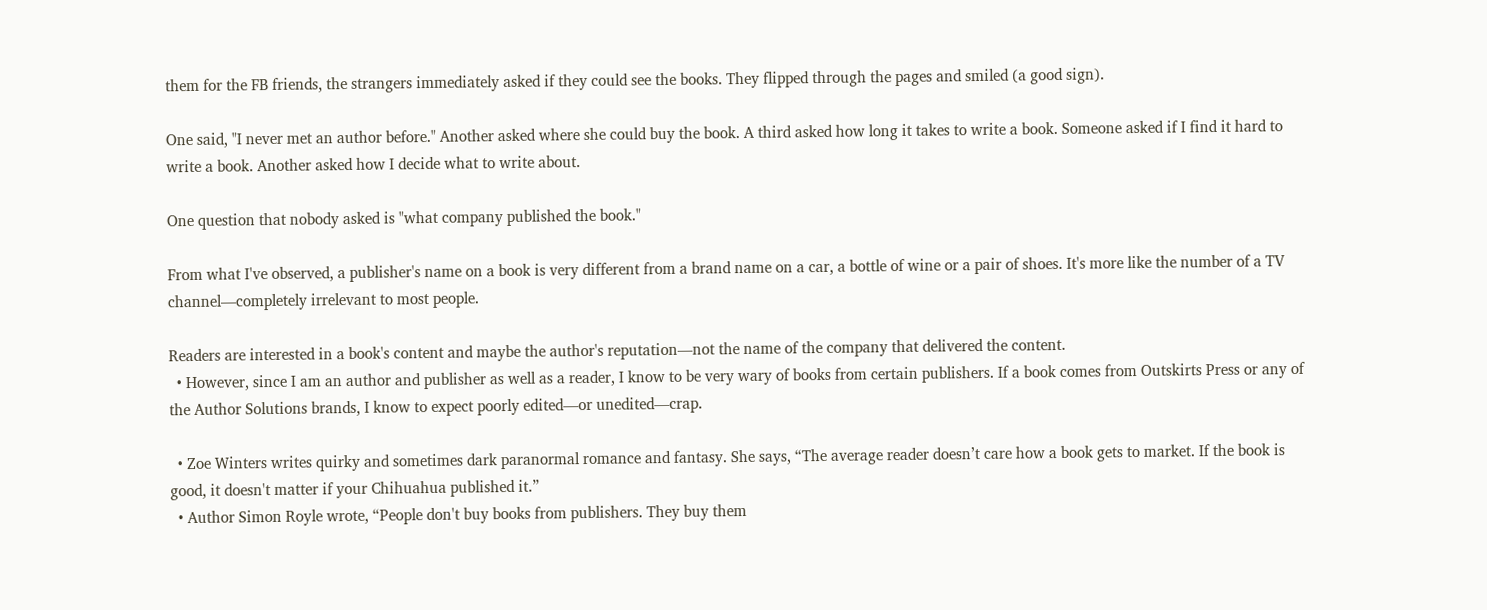them for the FB friends, the strangers immediately asked if they could see the books. They flipped through the pages and smiled (a good sign).

One said, "I never met an author before." Another asked where she could buy the book. A third asked how long it takes to write a book. Someone asked if I find it hard to write a book. Another asked how I decide what to write about.

One question that nobody asked is "what company published the book."

From what I've observed, a publisher's name on a book is very different from a brand name on a car, a bottle of wine or a pair of shoes. It's more like the number of a TV channel—completely irrelevant to most people.

Readers are interested in a book's content and maybe the author's reputation—not the name of the company that delivered the content.
  • However, since I am an author and publisher as well as a reader, I know to be very wary of books from certain publishers. If a book comes from Outskirts Press or any of the Author Solutions brands, I know to expect poorly edited—or unedited—crap.

  • Zoe Winters writes quirky and sometimes dark paranormal romance and fantasy. She says, “The average reader doesn’t care how a book gets to market. If the book is good, it doesn't matter if your Chihuahua published it.”
  • Author Simon Royle wrote, “People don't buy books from publishers. They buy them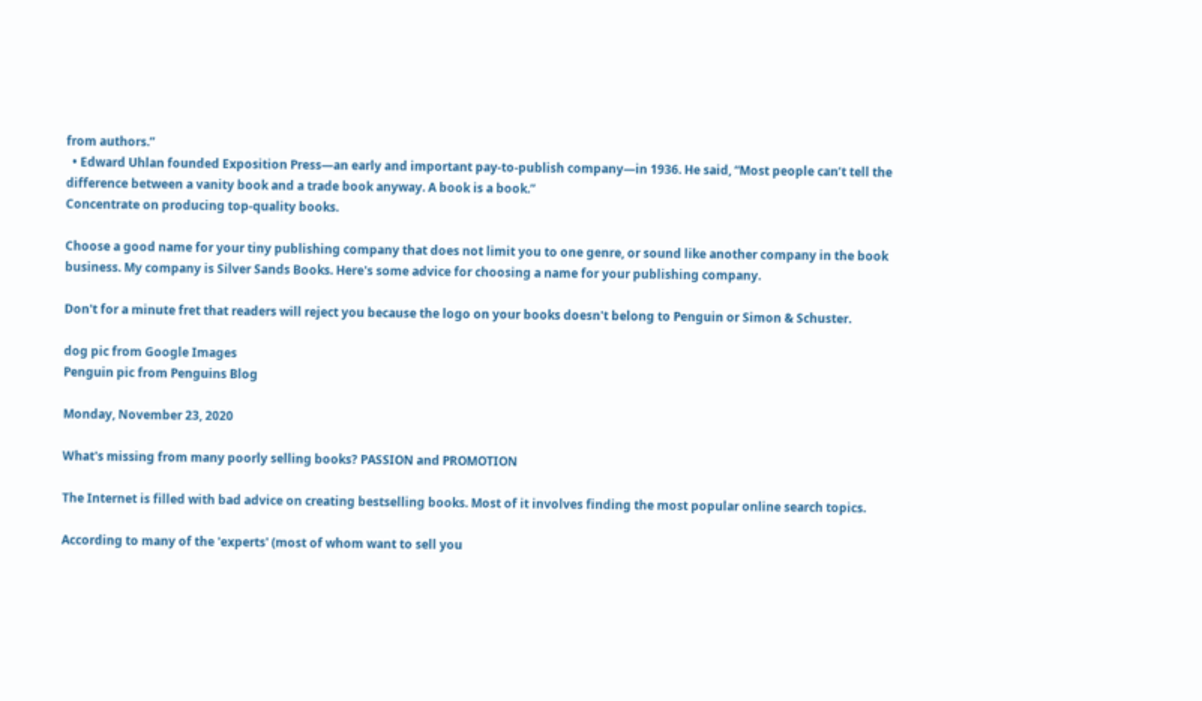from authors.”
  • Edward Uhlan founded Exposition Press—an early and important pay-to-publish company—in 1936. He said, “Most people can’t tell the difference between a vanity book and a trade book anyway. A book is a book.”
Concentrate on producing top-quality books.

Choose a good name for your tiny publishing company that does not limit you to one genre, or sound like another company in the book business. My company is Silver Sands Books. Here's some advice for choosing a name for your publishing company.

Don't for a minute fret that readers will reject you because the logo on your books doesn't belong to Penguin or Simon & Schuster.

dog pic from Google Images
Penguin pic from Penguins Blog

Monday, November 23, 2020

What's missing from many poorly selling books? PASSION and PROMOTION

The Internet is filled with bad advice on creating bestselling books. Most of it involves finding the most popular online search topics.

According to many of the 'experts' (most of whom want to sell you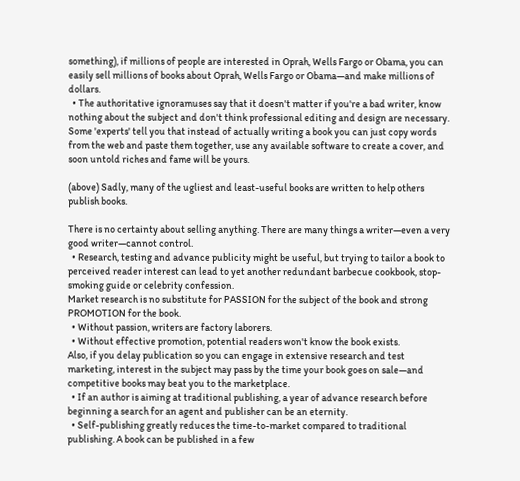something), if millions of people are interested in Oprah, Wells Fargo or Obama, you can easily sell millions of books about Oprah, Wells Fargo or Obama—and make millions of dollars.
  • The authoritative ignoramuses say that it doesn't matter if you're a bad writer, know nothing about the subject and don't think professional editing and design are necessary.
Some 'experts' tell you that instead of actually writing a book you can just copy words from the web and paste them together, use any available software to create a cover, and soon untold riches and fame will be yours.

(above) Sadly, many of the ugliest and least-useful books are written to help others publish books.

There is no certainty about selling anything. There are many things a writer—even a very good writer—cannot control.
  • Research, testing and advance publicity might be useful, but trying to tailor a book to perceived reader interest can lead to yet another redundant barbecue cookbook, stop-smoking guide or celebrity confession.
Market research is no substitute for PASSION for the subject of the book and strong PROMOTION for the book.
  • Without passion, writers are factory laborers.
  • Without effective promotion, potential readers won't know the book exists.
Also, if you delay publication so you can engage in extensive research and test marketing, interest in the subject may pass by the time your book goes on sale—and competitive books may beat you to the marketplace.
  • If an author is aiming at traditional publishing, a year of advance research before beginning a search for an agent and publisher can be an eternity.
  • Self-publishing greatly reduces the time-to-market compared to traditional publishing. A book can be published in a few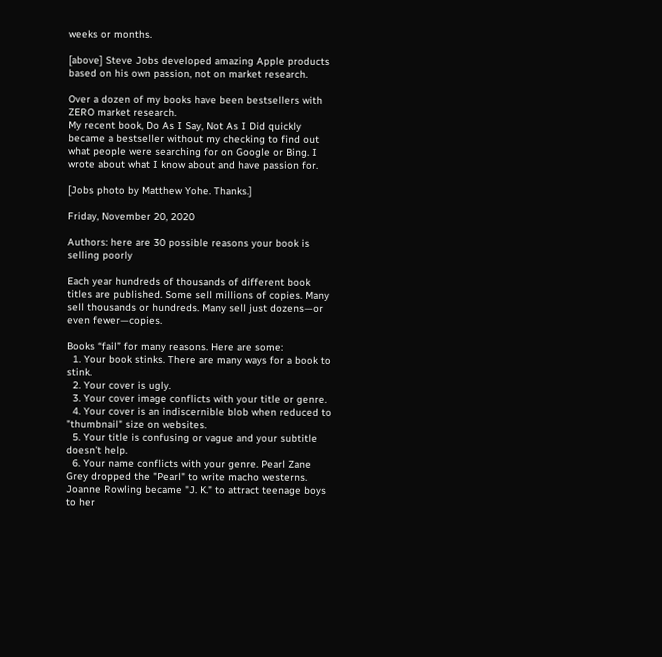weeks or months.

[above] Steve Jobs developed amazing Apple products based on his own passion, not on market research.

Over a dozen of my books have been bestsellers with ZERO market research.
My recent book, Do As I Say, Not As I Did quickly became a bestseller without my checking to find out what people were searching for on Google or Bing. I wrote about what I know about and have passion for.

[Jobs photo by Matthew Yohe. Thanks.]

Friday, November 20, 2020

Authors: here are 30 possible reasons your book is selling poorly

Each year hundreds of thousands of different book titles are published. Some sell millions of copies. Many sell thousands or hundreds. Many sell just dozens—or even fewer—copies.

Books “fail” for many reasons. Here are some:
  1. Your book stinks. There are many ways for a book to stink.
  2. Your cover is ugly.
  3. Your cover image conflicts with your title or genre.
  4. Your cover is an indiscernible blob when reduced to "thumbnail" size on websites.
  5. Your title is confusing or vague and your subtitle doesn't help.
  6. Your name conflicts with your genre. Pearl Zane Grey dropped the "Pearl" to write macho westerns. Joanne Rowling became "J. K." to attract teenage boys to her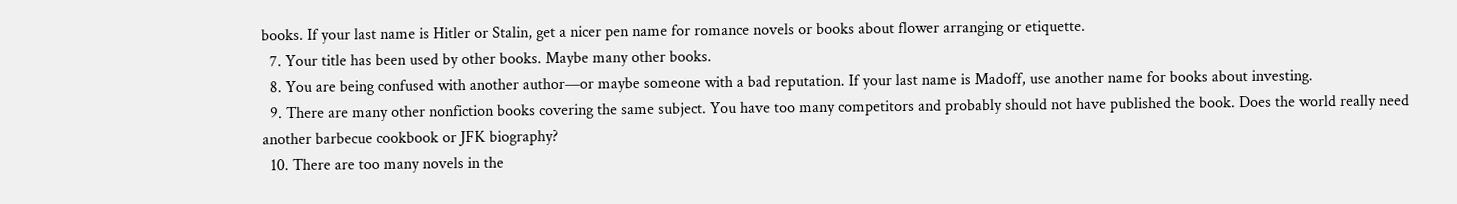books. If your last name is Hitler or Stalin, get a nicer pen name for romance novels or books about flower arranging or etiquette.
  7. Your title has been used by other books. Maybe many other books.
  8. You are being confused with another author—or maybe someone with a bad reputation. If your last name is Madoff, use another name for books about investing.
  9. There are many other nonfiction books covering the same subject. You have too many competitors and probably should not have published the book. Does the world really need another barbecue cookbook or JFK biography?
  10. There are too many novels in the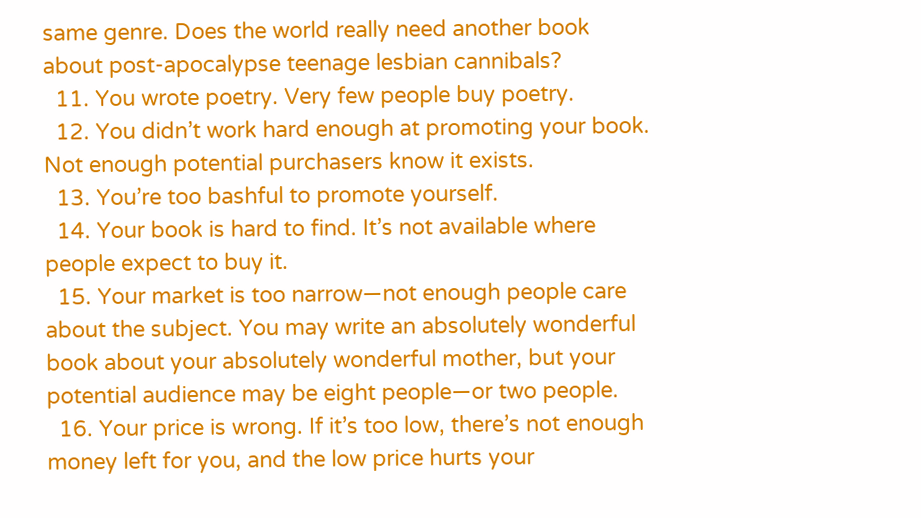same genre. Does the world really need another book about post-apocalypse teenage lesbian cannibals?
  11. You wrote poetry. Very few people buy poetry.
  12. You didn’t work hard enough at promoting your book. Not enough potential purchasers know it exists.
  13. You’re too bashful to promote yourself.
  14. Your book is hard to find. It’s not available where people expect to buy it.
  15. Your market is too narrow—not enough people care about the subject. You may write an absolutely wonderful book about your absolutely wonderful mother, but your potential audience may be eight people—or two people.
  16. Your price is wrong. If it’s too low, there’s not enough money left for you, and the low price hurts your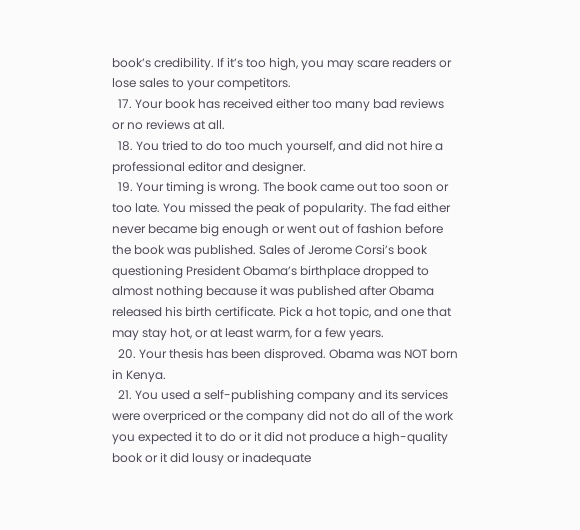book’s credibility. If it’s too high, you may scare readers or lose sales to your competitors.
  17. Your book has received either too many bad reviews or no reviews at all.
  18. You tried to do too much yourself, and did not hire a professional editor and designer.
  19. Your timing is wrong. The book came out too soon or too late. You missed the peak of popularity. The fad either never became big enough or went out of fashion before the book was published. Sales of Jerome Corsi’s book questioning President Obama’s birthplace dropped to almost nothing because it was published after Obama released his birth certificate. Pick a hot topic, and one that may stay hot, or at least warm, for a few years.
  20. Your thesis has been disproved. Obama was NOT born in Kenya.
  21. You used a self-publishing company and its services were overpriced or the company did not do all of the work you expected it to do or it did not produce a high-quality book or it did lousy or inadequate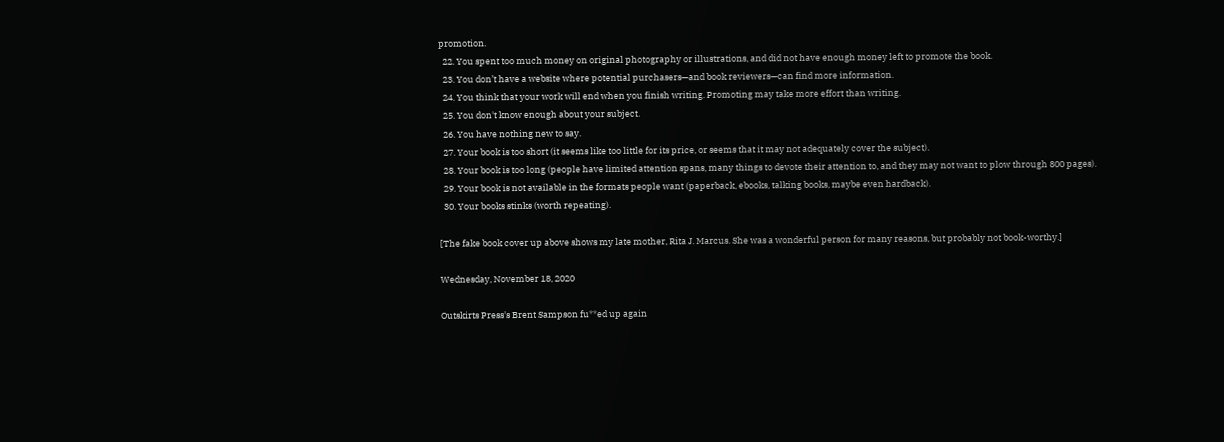promotion.
  22. You spent too much money on original photography or illustrations, and did not have enough money left to promote the book.
  23. You don’t have a website where potential purchasers—and book reviewers—can find more information.
  24. You think that your work will end when you finish writing. Promoting may take more effort than writing.
  25. You don't know enough about your subject.
  26. You have nothing new to say.
  27. Your book is too short (it seems like too little for its price, or seems that it may not adequately cover the subject).
  28. Your book is too long (people have limited attention spans, many things to devote their attention to, and they may not want to plow through 800 pages).
  29. Your book is not available in the formats people want (paperback, ebooks, talking books, maybe even hardback).
  30. Your books stinks (worth repeating).

[The fake book cover up above shows my late mother, Rita J. Marcus. She was a wonderful person for many reasons, but probably not book-worthy.]

Wednesday, November 18, 2020

Outskirts Press's Brent Sampson fu**ed up again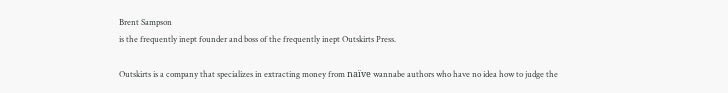Brent Sampson
is the frequently inept founder and boss of the frequently inept Outskirts Press.

Outskirts is a company that specializes in extracting money from naïve wannabe authors who have no idea how to judge the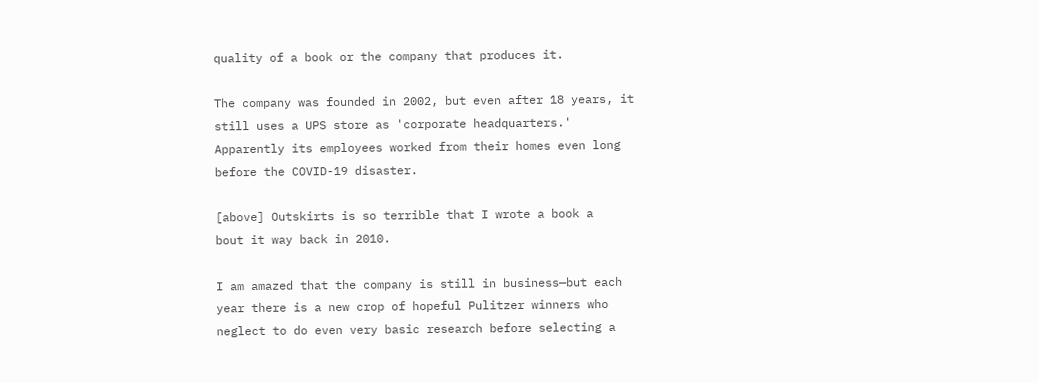quality of a book or the company that produces it.

The company was founded in 2002, but even after 18 years, it still uses a UPS store as 'corporate headquarters.' Apparently its employees worked from their homes even long before the COVID-19 disaster.

[above] Outskirts is so terrible that I wrote a book a
bout it way back in 2010.

I am amazed that the company is still in business—but each year there is a new crop of hopeful Pulitzer winners who neglect to do even very basic research before selecting a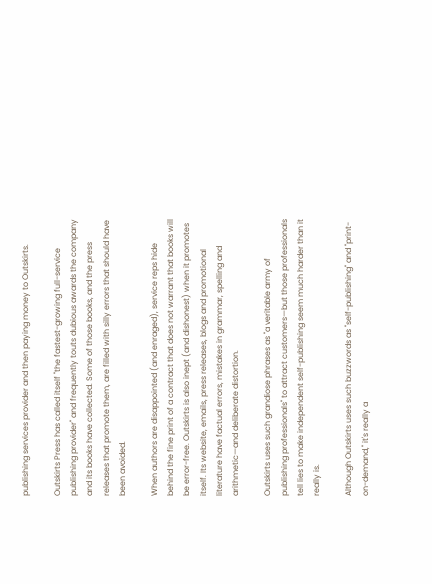publishing services provider and then paying money to Outskirts.

Outskirts Press has called itself "the fastest-growing full-service publishing provider" and frequently touts dubious awards the company and its books have collected. Some of those books, and the press releases that promote them, are filled with silly errors that should have been avoided.

When authors are disappointed (and enraged), service reps hide behind the fine print of a contract that does not warrant that books will be error-free. Outskirts is also inept (and dishonest) when it promotes itself. Its website, emails, press releases, blogs and promotional literature have factual errors, mistakes in grammar, spelling and arithmetic—and deliberate distortion.

Outskirts uses such grandiose phrases as "a veritable army of publishing professionals" to attract customers—but those professionals tell lies to make independent self-publishing seem much harder than it really is.

Although Outskirts uses such buzzwords as "self-publishing" and "print-on-demand," it's really a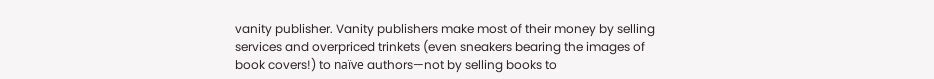vanity publisher. Vanity publishers make most of their money by selling services and overpriced trinkets (even sneakers bearing the images of book covers!) to naïve authors—not by selling books to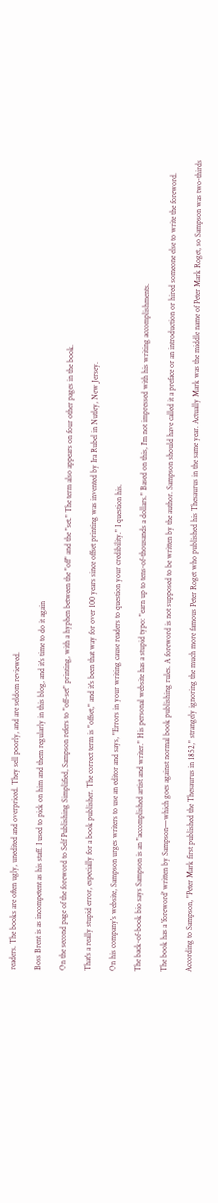readers. The books are often ugly, unedited and overpriced. They sell poorly, and are seldom reviewed.

Boss Brent is as incompetent as his staff. I used to pick on him and them regularly in this blog, and it's time to do it again

On the second page of the foreword to Self Publishing Simplified, Sampson refers to "off-set" printing, with a hyphen between the "off" and the "set." The term also appears on four other pages in the book.

That's a really stupid error, especially for a book publisher. The correct term is "offset," and it's been that way for over 100 years since offset printing was invented by Ira Rubel in Nutley, New Jersey.

On his company's website, Sampson urges writers to use an editor and says, "Errors in your writing cause readers to question your credibility." I question his.

The back-of-book bio says Sampson is an "accomplished artist and writer." His personal website has a stupid typo: "earn up to tens-of-thousands a dollars." Based on this, I'm not impressed with his writing accomplishments.

The book has a 'foreword' written by Sampson—which goes against normal book publishing rules. A foreword is not supposed to be written by the author. Sampson should have called it a preface or an introduction or hired someone else to write the foreword.

According to Sampson, "Peter Mark first published the Thesaurus in 1852," strangely ignoring the much more famous Peter Roget who published his Thesaurus in the same year. Actually Mark was the middle name of Peter Mark Roget, so Sampson was two-thirds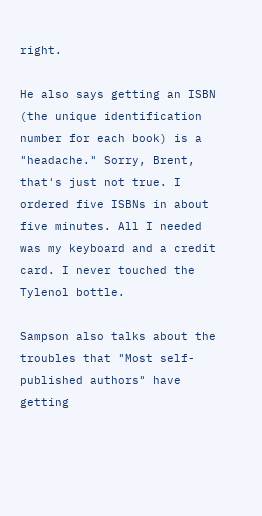right.

He also says getting an ISBN (the unique identification number for each book) is a "headache." Sorry, Brent, that's just not true. I ordered five ISBNs in about five minutes. All I needed was my keyboard and a credit card. I never touched the Tylenol bottle.

Sampson also talks about the troubles that "Most self-published authors" have getting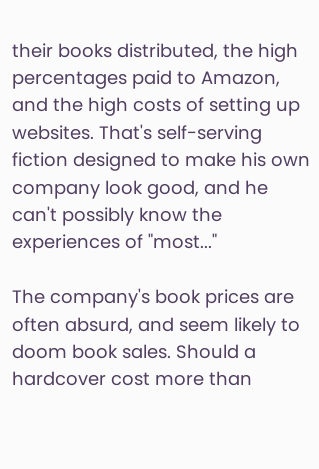their books distributed, the high percentages paid to Amazon, and the high costs of setting up websites. That's self-serving fiction designed to make his own company look good, and he can't possibly know the experiences of "most..."

The company's book prices are often absurd, and seem likely to doom book sales. Should a hardcover cost more than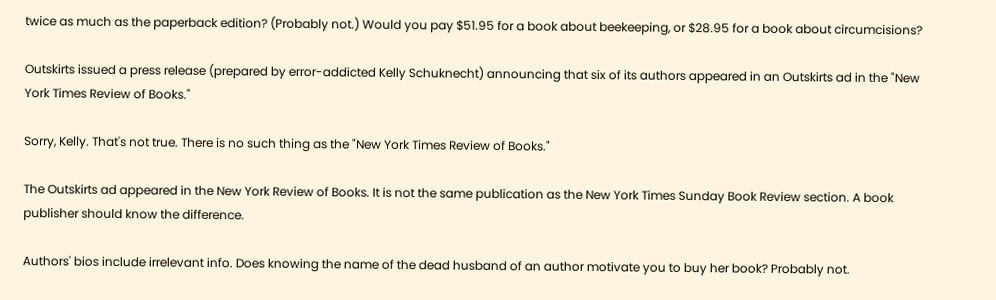twice as much as the paperback edition? (Probably not.) Would you pay $51.95 for a book about beekeeping, or $28.95 for a book about circumcisions?

Outskirts issued a press release (prepared by error-addicted Kelly Schuknecht) announcing that six of its authors appeared in an Outskirts ad in the "New York Times Review of Books."

Sorry, Kelly. That's not true. There is no such thing as the "New York Times Review of Books."

The Outskirts ad appeared in the New York Review of Books. It is not the same publication as the New York Times Sunday Book Review section. A book publisher should know the difference.

Authors' bios include irrelevant info. Does knowing the name of the dead husband of an author motivate you to buy her book? Probably not.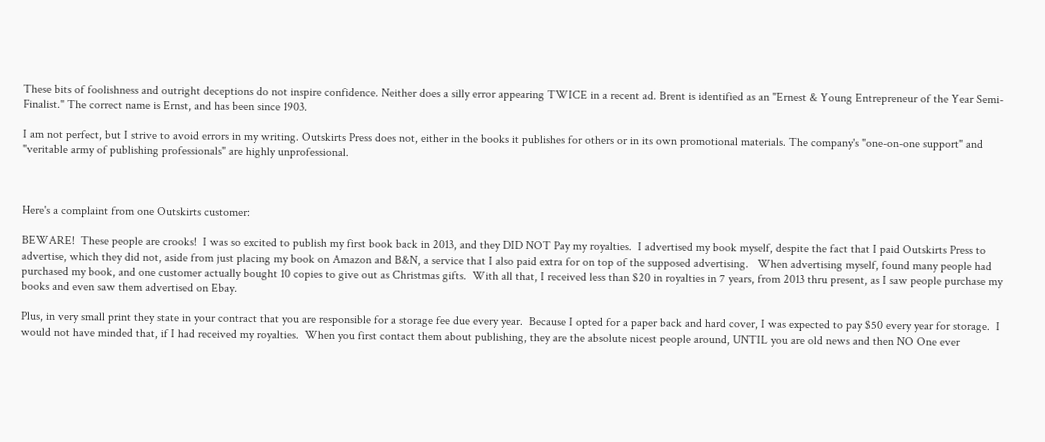These bits of foolishness and outright deceptions do not inspire confidence. Neither does a silly error appearing TWICE in a recent ad. Brent is identified as an "Ernest & Young Entrepreneur of the Year Semi-Finalist." The correct name is Ernst, and has been since 1903.

I am not perfect, but I strive to avoid errors in my writing. Outskirts Press does not, either in the books it publishes for others or in its own promotional materials. The company's "one-on-one support" and "veritable army of publishing professionals" are highly unprofessional.



Here's a complaint from one Outskirts customer:

BEWARE!  These people are crooks!  I was so excited to publish my first book back in 2013, and they DID NOT Pay my royalties.  I advertised my book myself, despite the fact that I paid Outskirts Press to advertise, which they did not, aside from just placing my book on Amazon and B&N, a service that I also paid extra for on top of the supposed advertising.   When advertising myself, found many people had purchased my book, and one customer actually bought 10 copies to give out as Christmas gifts.  With all that, I received less than $20 in royalties in 7 years, from 2013 thru present, as I saw people purchase my books and even saw them advertised on Ebay.

Plus, in very small print they state in your contract that you are responsible for a storage fee due every year.  Because I opted for a paper back and hard cover, I was expected to pay $50 every year for storage.  I would not have minded that, if I had received my royalties.  When you first contact them about publishing, they are the absolute nicest people around, UNTIL you are old news and then NO One ever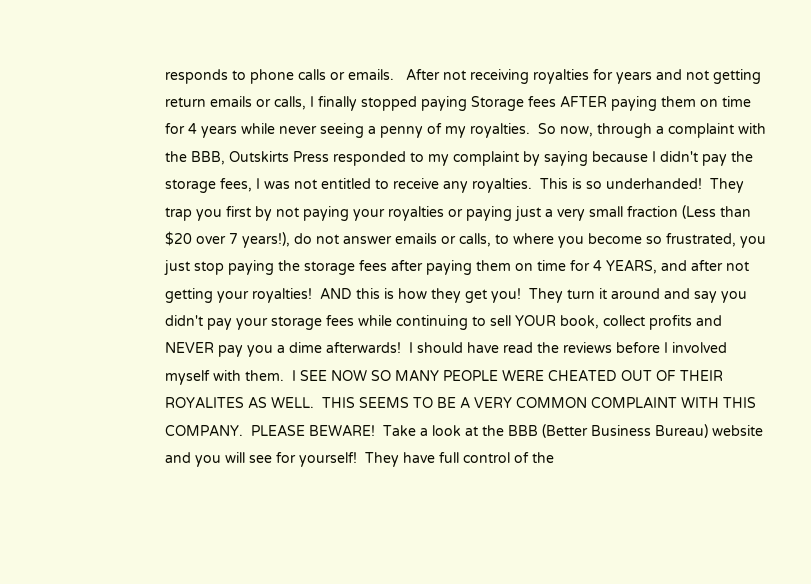responds to phone calls or emails.   After not receiving royalties for years and not getting return emails or calls, I finally stopped paying Storage fees AFTER paying them on time for 4 years while never seeing a penny of my royalties.  So now, through a complaint with the BBB, Outskirts Press responded to my complaint by saying because I didn't pay the storage fees, I was not entitled to receive any royalties.  This is so underhanded!  They trap you first by not paying your royalties or paying just a very small fraction (Less than $20 over 7 years!), do not answer emails or calls, to where you become so frustrated, you just stop paying the storage fees after paying them on time for 4 YEARS, and after not getting your royalties!  AND this is how they get you!  They turn it around and say you didn't pay your storage fees while continuing to sell YOUR book, collect profits and NEVER pay you a dime afterwards!  I should have read the reviews before I involved myself with them.  I SEE NOW SO MANY PEOPLE WERE CHEATED OUT OF THEIR ROYALITES AS WELL.  THIS SEEMS TO BE A VERY COMMON COMPLAINT WITH THIS COMPANY.  PLEASE BEWARE!  Take a look at the BBB (Better Business Bureau) website and you will see for yourself!  They have full control of the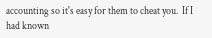accounting so it's easy for them to cheat you.  If I had known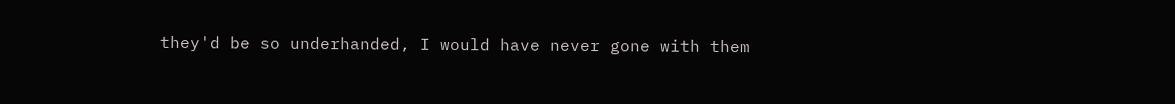they'd be so underhanded, I would have never gone with them